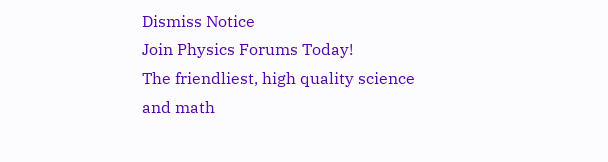Dismiss Notice
Join Physics Forums Today!
The friendliest, high quality science and math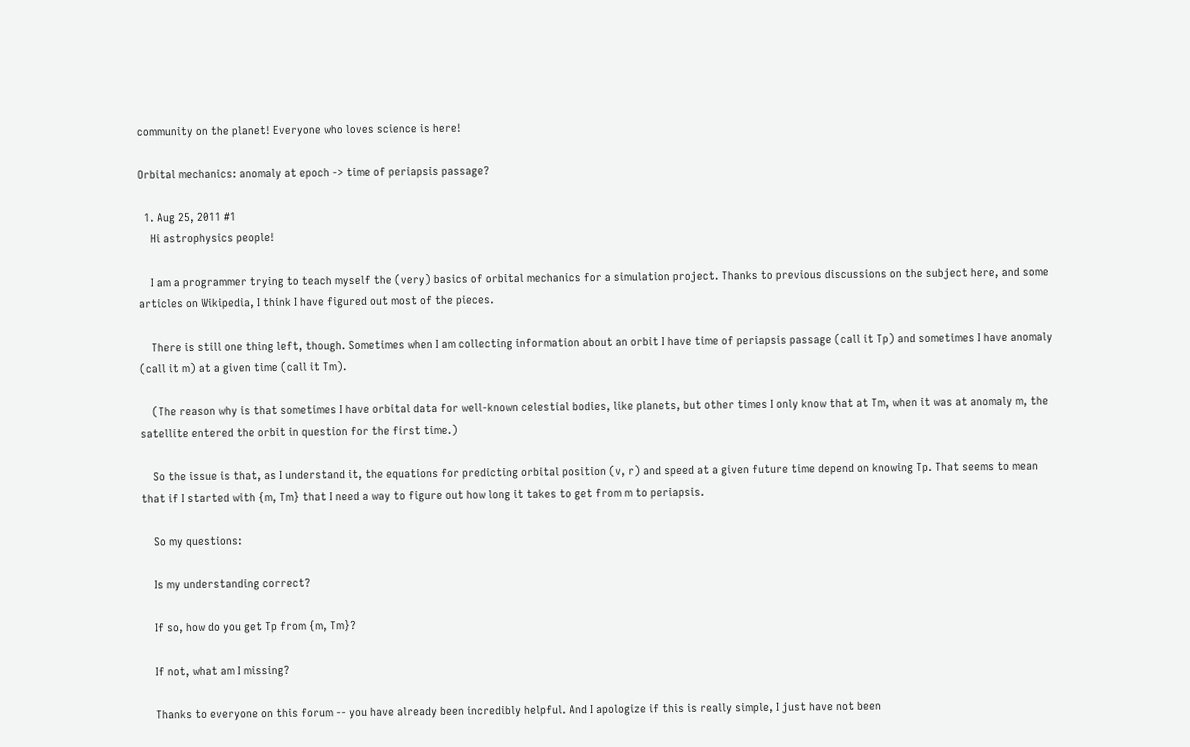community on the planet! Everyone who loves science is here!

Orbital mechanics: anomaly at epoch -> time of periapsis passage?

  1. Aug 25, 2011 #1
    Hi astrophysics people!

    I am a programmer trying to teach myself the (very) basics of orbital mechanics for a simulation project. Thanks to previous discussions on the subject here, and some articles on Wikipedia, I think I have figured out most of the pieces.

    There is still one thing left, though. Sometimes when I am collecting information about an orbit I have time of periapsis passage (call it Tp) and sometimes I have anomaly (call it m) at a given time (call it Tm).

    (The reason why is that sometimes I have orbital data for well-known celestial bodies, like planets, but other times I only know that at Tm, when it was at anomaly m, the satellite entered the orbit in question for the first time.)

    So the issue is that, as I understand it, the equations for predicting orbital position (v, r) and speed at a given future time depend on knowing Tp. That seems to mean that if I started with {m, Tm} that I need a way to figure out how long it takes to get from m to periapsis.

    So my questions:

    Is my understanding correct?

    If so, how do you get Tp from {m, Tm}?

    If not, what am I missing?

    Thanks to everyone on this forum -- you have already been incredibly helpful. And I apologize if this is really simple, I just have not been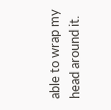able to wrap my head around it.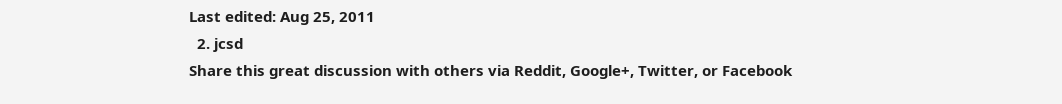Last edited: Aug 25, 2011
  2. jcsd
Share this great discussion with others via Reddit, Google+, Twitter, or Facebook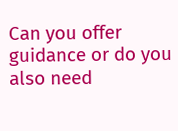Can you offer guidance or do you also need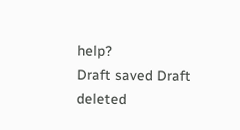help?
Draft saved Draft deleted